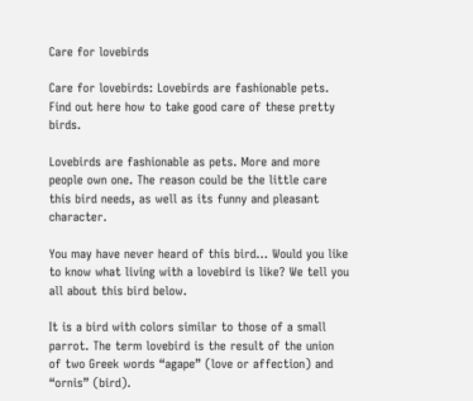Care for lovebirds

Care for lovebirds: Lovebirds are fashionable pets. Find out here how to take good care of these pretty birds.

Lovebirds are fashionable as pets. More and more people own one. The reason could be the little care this bird needs, as well as its funny and pleasant character.

You may have never heard of this bird… Would you like to know what living with a lovebird is like? We tell you all about this bird below.

It is a bird with colors similar to those of a small parrot. The term lovebird is the result of the union of two Greek words “agape” (love or affection) and “ornis” (bird).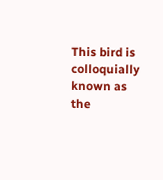This bird is colloquially known as the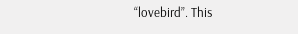“lovebird”. This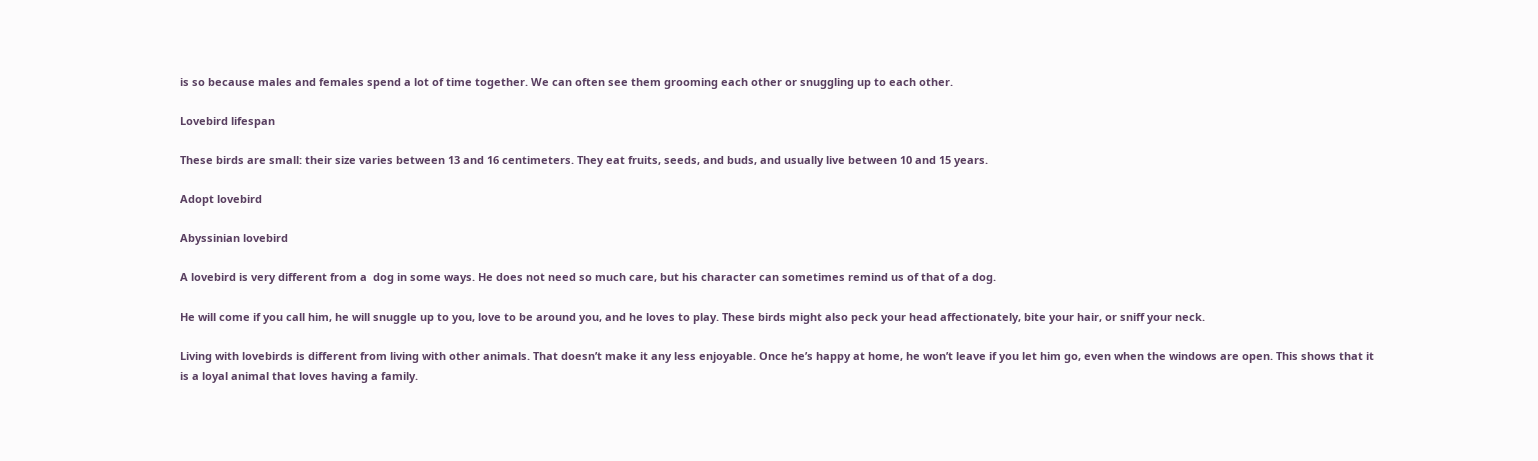is so because males and females spend a lot of time together. We can often see them grooming each other or snuggling up to each other.

Lovebird lifespan

These birds are small: their size varies between 13 and 16 centimeters. They eat fruits, seeds, and buds, and usually live between 10 and 15 years.

Adopt lovebird

Abyssinian lovebird

A lovebird is very different from a  dog in some ways. He does not need so much care, but his character can sometimes remind us of that of a dog.

He will come if you call him, he will snuggle up to you, love to be around you, and he loves to play. These birds might also peck your head affectionately, bite your hair, or sniff your neck.

Living with lovebirds is different from living with other animals. That doesn’t make it any less enjoyable. Once he’s happy at home, he won’t leave if you let him go, even when the windows are open. This shows that it is a loyal animal that loves having a family.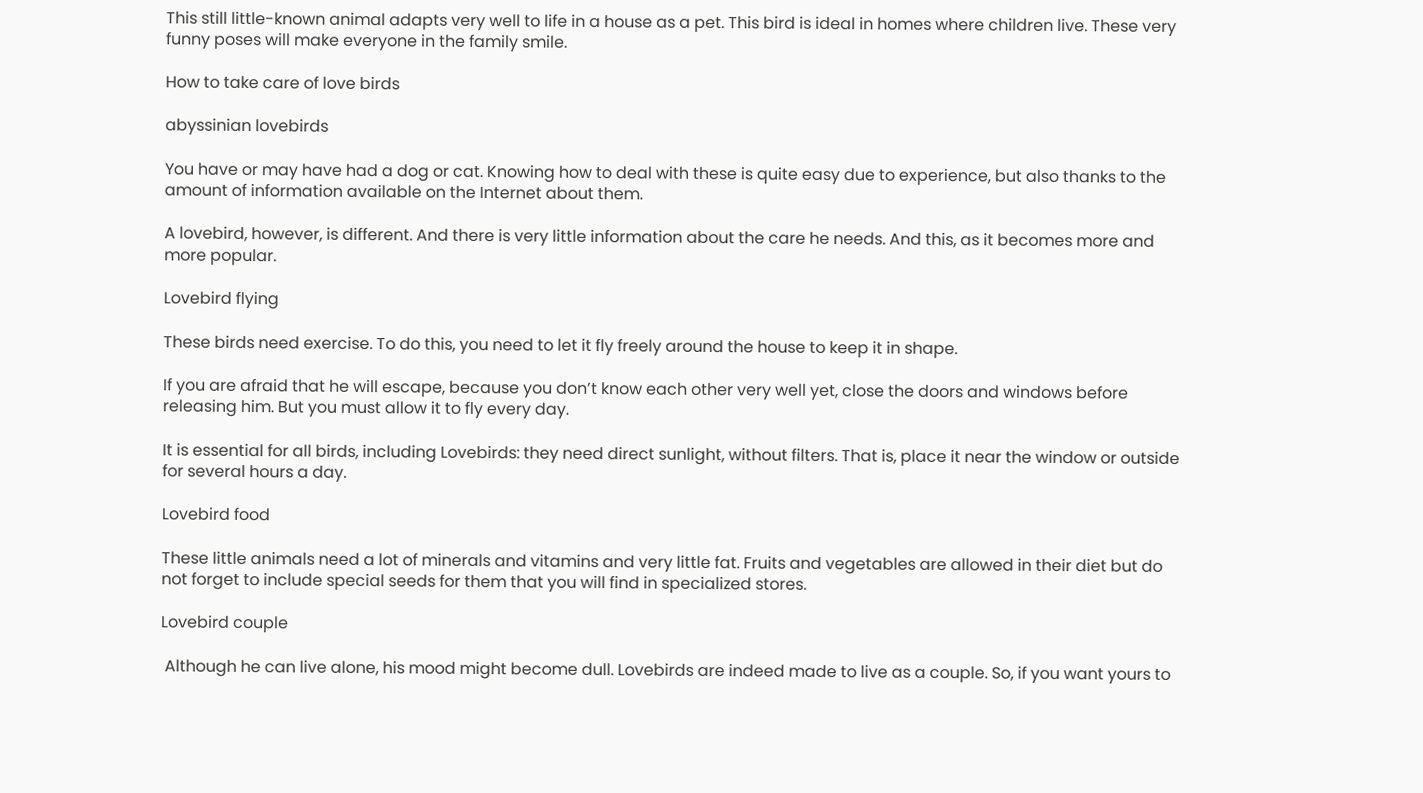This still little-known animal adapts very well to life in a house as a pet. This bird is ideal in homes where children live. These very funny poses will make everyone in the family smile.

How to take care of love birds

abyssinian lovebirds

You have or may have had a dog or cat. Knowing how to deal with these is quite easy due to experience, but also thanks to the amount of information available on the Internet about them.

A lovebird, however, is different. And there is very little information about the care he needs. And this, as it becomes more and more popular.

Lovebird flying

These birds need exercise. To do this, you need to let it fly freely around the house to keep it in shape.

If you are afraid that he will escape, because you don’t know each other very well yet, close the doors and windows before releasing him. But you must allow it to fly every day.

It is essential for all birds, including Lovebirds: they need direct sunlight, without filters. That is, place it near the window or outside for several hours a day.

Lovebird food

These little animals need a lot of minerals and vitamins and very little fat. Fruits and vegetables are allowed in their diet but do not forget to include special seeds for them that you will find in specialized stores.

Lovebird couple

 Although he can live alone, his mood might become dull. Lovebirds are indeed made to live as a couple. So, if you want yours to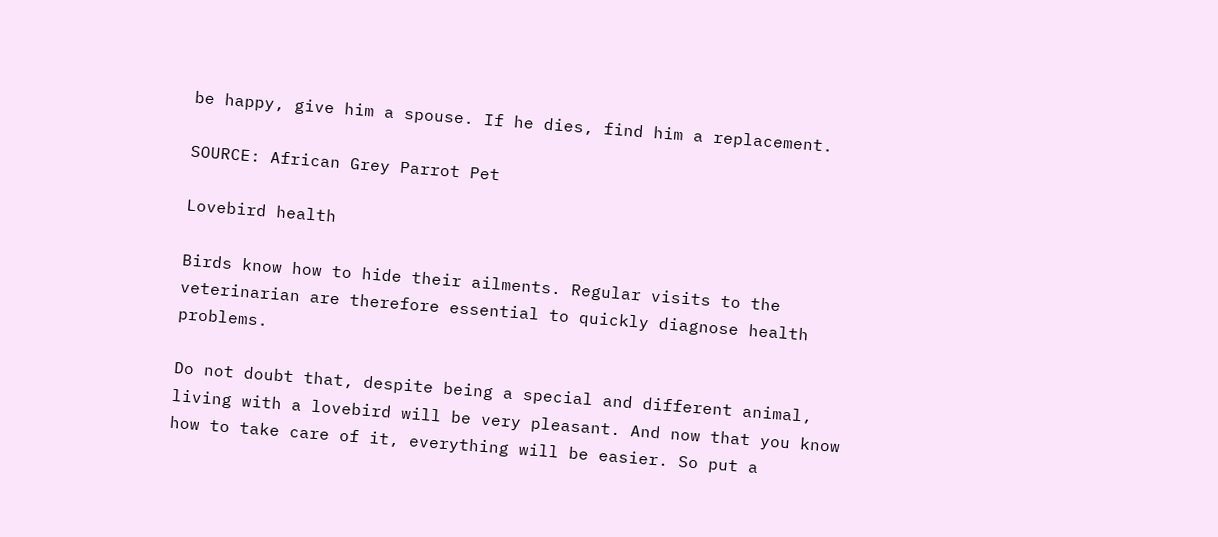be happy, give him a spouse. If he dies, find him a replacement.

SOURCE: African Grey Parrot Pet

Lovebird health

Birds know how to hide their ailments. Regular visits to the veterinarian are therefore essential to quickly diagnose health problems.

Do not doubt that, despite being a special and different animal, living with a lovebird will be very pleasant. And now that you know how to take care of it, everything will be easier. So put a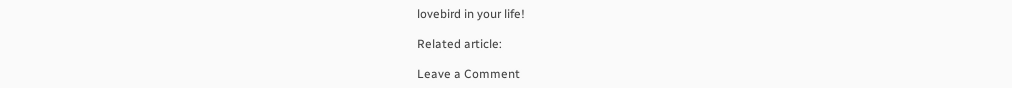lovebird in your life!

Related article:

Leave a Comment